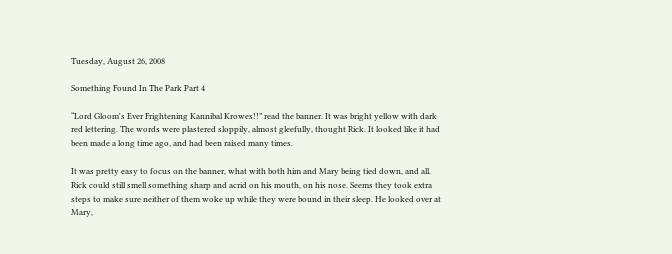Tuesday, August 26, 2008

Something Found In The Park Part 4

“Lord Gloom's Ever Frightening Kannibal Krowes!!” read the banner. It was bright yellow with dark red lettering. The words were plastered sloppily, almost gleefully, thought Rick. It looked like it had been made a long time ago, and had been raised many times.

It was pretty easy to focus on the banner, what with both him and Mary being tied down, and all. Rick could still smell something sharp and acrid on his mouth, on his nose. Seems they took extra steps to make sure neither of them woke up while they were bound in their sleep. He looked over at Mary,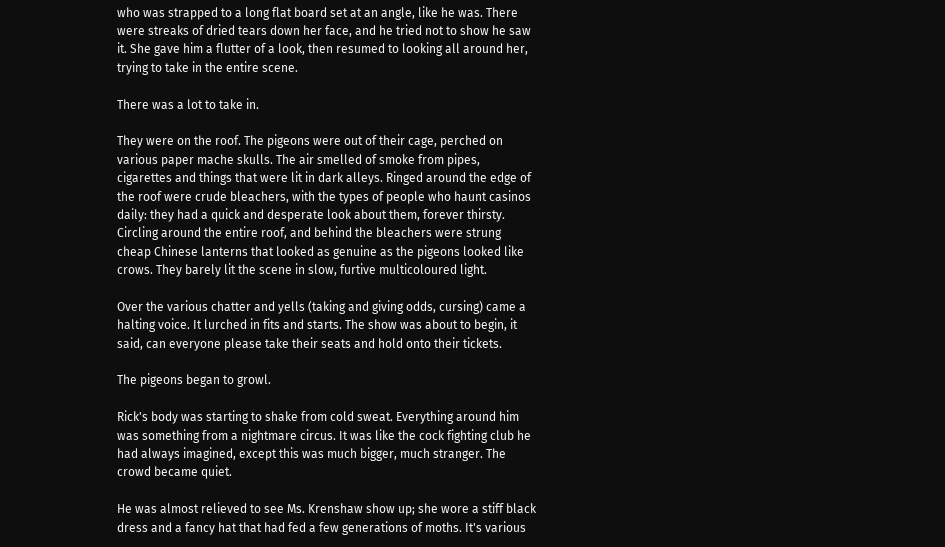who was strapped to a long flat board set at an angle, like he was. There were streaks of dried tears down her face, and he tried not to show he saw it. She gave him a flutter of a look, then resumed to looking all around her, trying to take in the entire scene.

There was a lot to take in.

They were on the roof. The pigeons were out of their cage, perched on various paper mache skulls. The air smelled of smoke from pipes, cigarettes and things that were lit in dark alleys. Ringed around the edge of the roof were crude bleachers, with the types of people who haunt casinos daily: they had a quick and desperate look about them, forever thirsty. Circling around the entire roof, and behind the bleachers were strung cheap Chinese lanterns that looked as genuine as the pigeons looked like crows. They barely lit the scene in slow, furtive multicoloured light.

Over the various chatter and yells (taking and giving odds, cursing) came a halting voice. It lurched in fits and starts. The show was about to begin, it said, can everyone please take their seats and hold onto their tickets.

The pigeons began to growl.

Rick's body was starting to shake from cold sweat. Everything around him was something from a nightmare circus. It was like the cock fighting club he had always imagined, except this was much bigger, much stranger. The crowd became quiet.

He was almost relieved to see Ms. Krenshaw show up; she wore a stiff black dress and a fancy hat that had fed a few generations of moths. It's various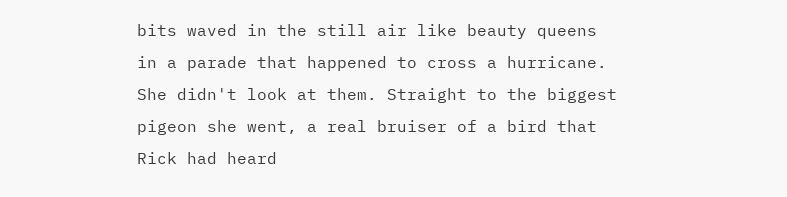bits waved in the still air like beauty queens in a parade that happened to cross a hurricane. She didn't look at them. Straight to the biggest pigeon she went, a real bruiser of a bird that Rick had heard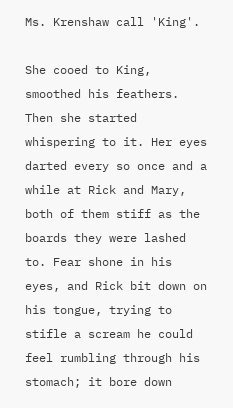Ms. Krenshaw call 'King'.

She cooed to King, smoothed his feathers. Then she started whispering to it. Her eyes darted every so once and a while at Rick and Mary, both of them stiff as the boards they were lashed to. Fear shone in his eyes, and Rick bit down on his tongue, trying to stifle a scream he could feel rumbling through his stomach; it bore down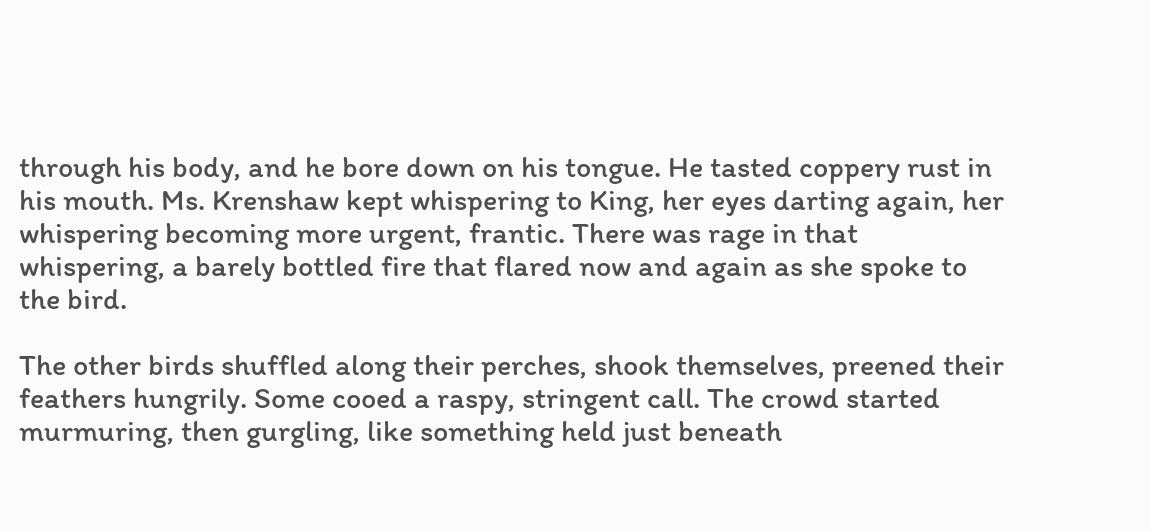through his body, and he bore down on his tongue. He tasted coppery rust in his mouth. Ms. Krenshaw kept whispering to King, her eyes darting again, her whispering becoming more urgent, frantic. There was rage in that whispering, a barely bottled fire that flared now and again as she spoke to the bird.

The other birds shuffled along their perches, shook themselves, preened their feathers hungrily. Some cooed a raspy, stringent call. The crowd started murmuring, then gurgling, like something held just beneath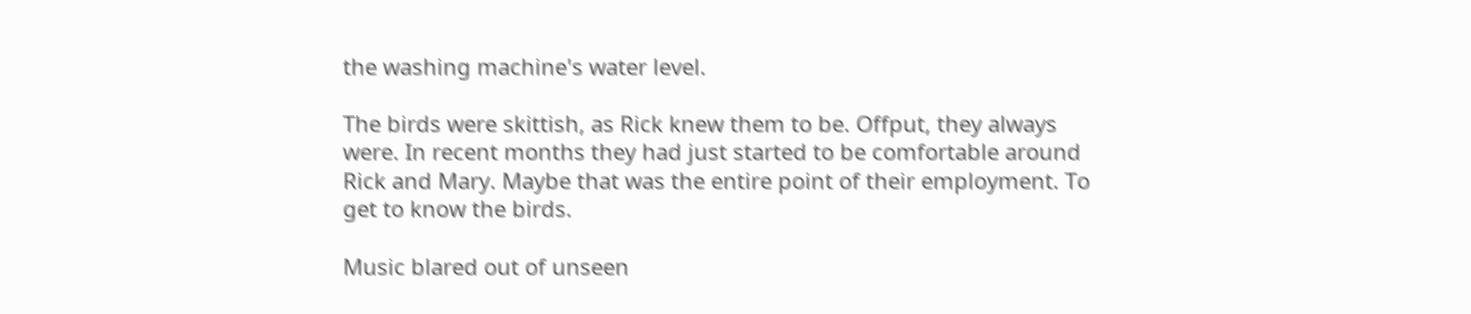the washing machine's water level.

The birds were skittish, as Rick knew them to be. Offput, they always were. In recent months they had just started to be comfortable around Rick and Mary. Maybe that was the entire point of their employment. To get to know the birds.

Music blared out of unseen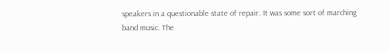speakers in a questionable state of repair. It was some sort of marching band music. The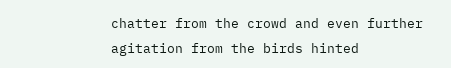chatter from the crowd and even further agitation from the birds hinted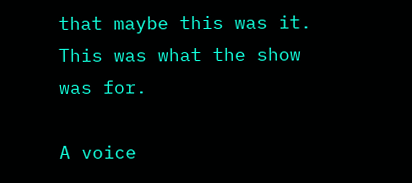that maybe this was it. This was what the show was for.

A voice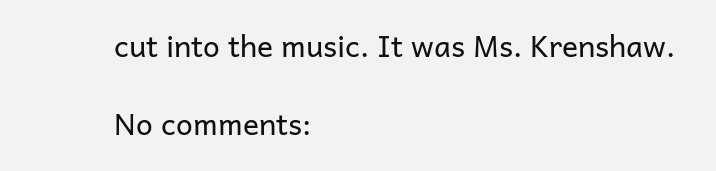cut into the music. It was Ms. Krenshaw.

No comments: